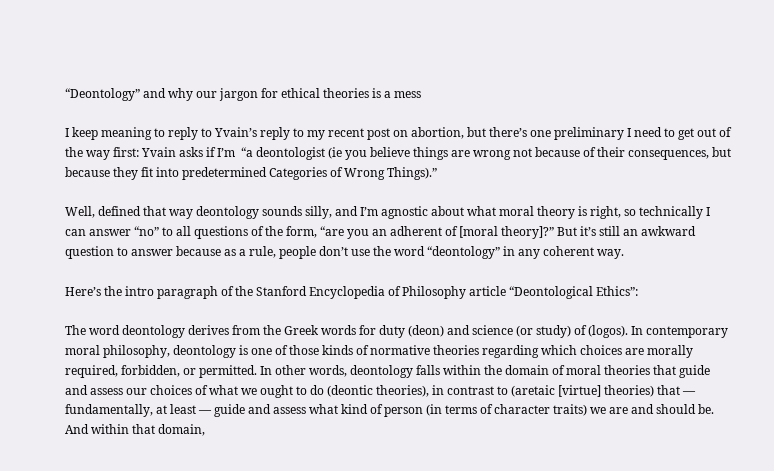“Deontology” and why our jargon for ethical theories is a mess

I keep meaning to reply to Yvain’s reply to my recent post on abortion, but there’s one preliminary I need to get out of the way first: Yvain asks if I’m  “a deontologist (ie you believe things are wrong not because of their consequences, but because they fit into predetermined Categories of Wrong Things).”

Well, defined that way deontology sounds silly, and I’m agnostic about what moral theory is right, so technically I can answer “no” to all questions of the form, “are you an adherent of [moral theory]?” But it’s still an awkward question to answer because as a rule, people don’t use the word “deontology” in any coherent way.

Here’s the intro paragraph of the Stanford Encyclopedia of Philosophy article “Deontological Ethics”:

The word deontology derives from the Greek words for duty (deon) and science (or study) of (logos). In contemporary moral philosophy, deontology is one of those kinds of normative theories regarding which choices are morally required, forbidden, or permitted. In other words, deontology falls within the domain of moral theories that guide and assess our choices of what we ought to do (deontic theories), in contrast to (aretaic [virtue] theories) that — fundamentally, at least — guide and assess what kind of person (in terms of character traits) we are and should be. And within that domain,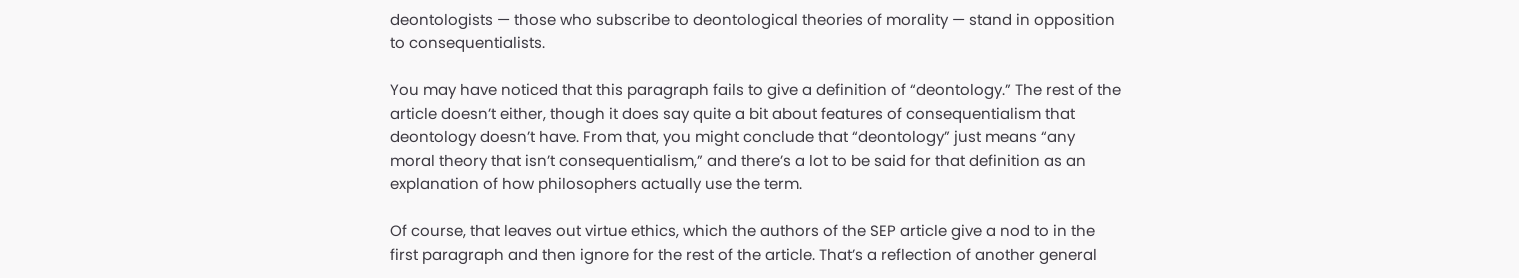deontologists — those who subscribe to deontological theories of morality — stand in opposition to consequentialists.

You may have noticed that this paragraph fails to give a definition of “deontology.” The rest of the article doesn’t either, though it does say quite a bit about features of consequentialism that deontology doesn’t have. From that, you might conclude that “deontology” just means “any moral theory that isn’t consequentialism,” and there’s a lot to be said for that definition as an explanation of how philosophers actually use the term.

Of course, that leaves out virtue ethics, which the authors of the SEP article give a nod to in the first paragraph and then ignore for the rest of the article. That’s a reflection of another general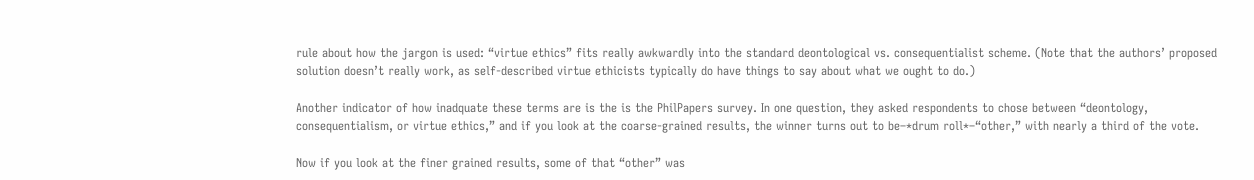rule about how the jargon is used: “virtue ethics” fits really awkwardly into the standard deontological vs. consequentialist scheme. (Note that the authors’ proposed solution doesn’t really work, as self-described virtue ethicists typically do have things to say about what we ought to do.)

Another indicator of how inadquate these terms are is the is the PhilPapers survey. In one question, they asked respondents to chose between “deontology, consequentialism, or virtue ethics,” and if you look at the coarse-grained results, the winner turns out to be–*drum roll*–“other,” with nearly a third of the vote.

Now if you look at the finer grained results, some of that “other” was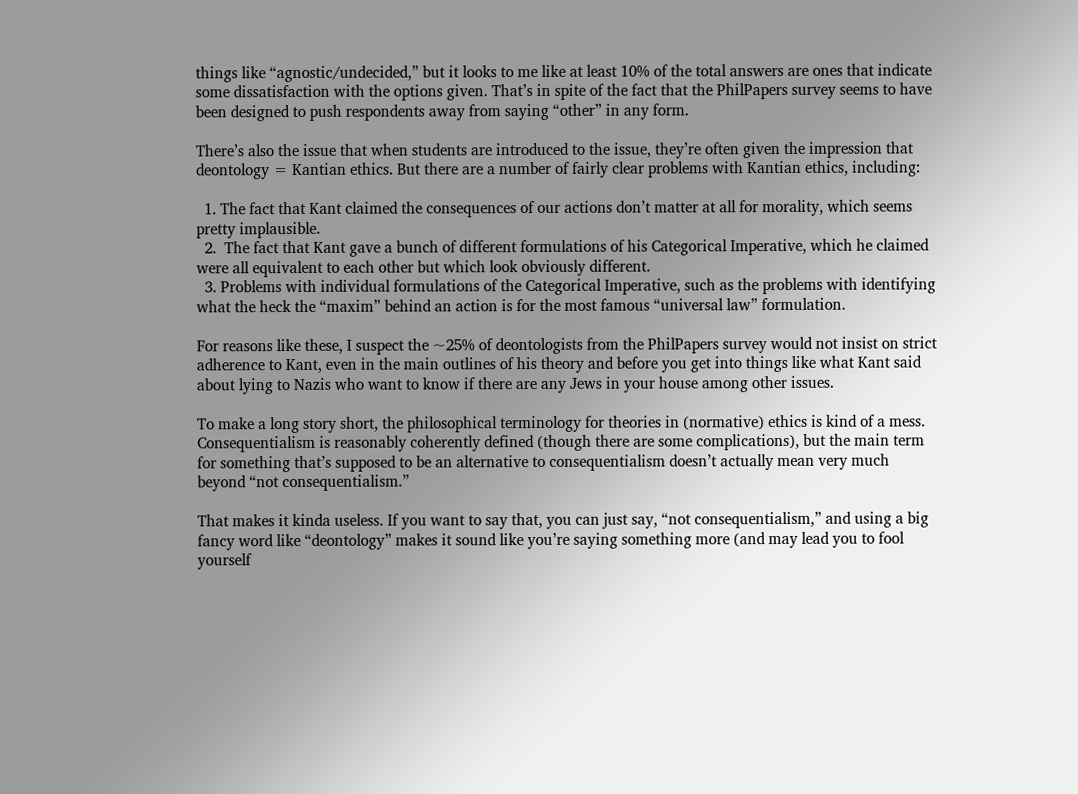things like “agnostic/undecided,” but it looks to me like at least 10% of the total answers are ones that indicate some dissatisfaction with the options given. That’s in spite of the fact that the PhilPapers survey seems to have been designed to push respondents away from saying “other” in any form.

There’s also the issue that when students are introduced to the issue, they’re often given the impression that deontology = Kantian ethics. But there are a number of fairly clear problems with Kantian ethics, including:

  1. The fact that Kant claimed the consequences of our actions don’t matter at all for morality, which seems pretty implausible.
  2.  The fact that Kant gave a bunch of different formulations of his Categorical Imperative, which he claimed were all equivalent to each other but which look obviously different.
  3. Problems with individual formulations of the Categorical Imperative, such as the problems with identifying what the heck the “maxim” behind an action is for the most famous “universal law” formulation.

For reasons like these, I suspect the ~25% of deontologists from the PhilPapers survey would not insist on strict adherence to Kant, even in the main outlines of his theory and before you get into things like what Kant said about lying to Nazis who want to know if there are any Jews in your house among other issues.

To make a long story short, the philosophical terminology for theories in (normative) ethics is kind of a mess. Consequentialism is reasonably coherently defined (though there are some complications), but the main term for something that’s supposed to be an alternative to consequentialism doesn’t actually mean very much beyond “not consequentialism.”

That makes it kinda useless. If you want to say that, you can just say, “not consequentialism,” and using a big fancy word like “deontology” makes it sound like you’re saying something more (and may lead you to fool yourself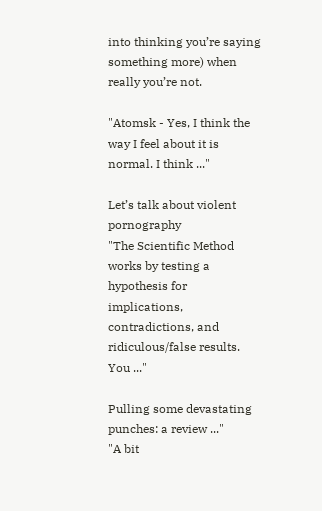into thinking you’re saying something more) when really you’re not.

"Atomsk - Yes, I think the way I feel about it is normal. I think ..."

Let’s talk about violent pornography
"The Scientific Method works by testing a hypothesis for implications, contradictions, and ridiculous/false results. You ..."

Pulling some devastating punches: a review ..."
"A bit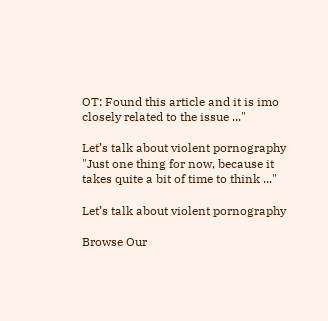OT: Found this article and it is imo closely related to the issue ..."

Let’s talk about violent pornography
"Just one thing for now, because it takes quite a bit of time to think ..."

Let’s talk about violent pornography

Browse Our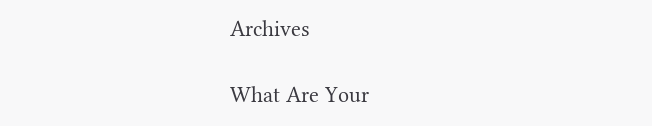Archives

What Are Your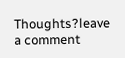Thoughts?leave a comment